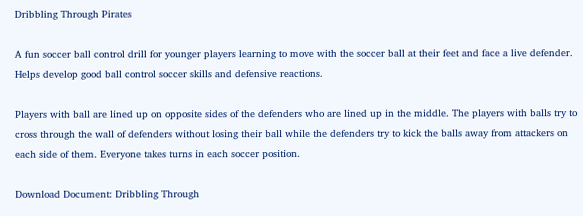Dribbling Through Pirates

A fun soccer ball control drill for younger players learning to move with the soccer ball at their feet and face a live defender. Helps develop good ball control soccer skills and defensive reactions.

Players with ball are lined up on opposite sides of the defenders who are lined up in the middle. The players with balls try to cross through the wall of defenders without losing their ball while the defenders try to kick the balls away from attackers on each side of them. Everyone takes turns in each soccer position.

Download Document: Dribbling Through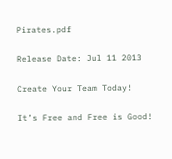Pirates.pdf

Release Date: Jul 11 2013

Create Your Team Today!

It’s Free and Free is Good!